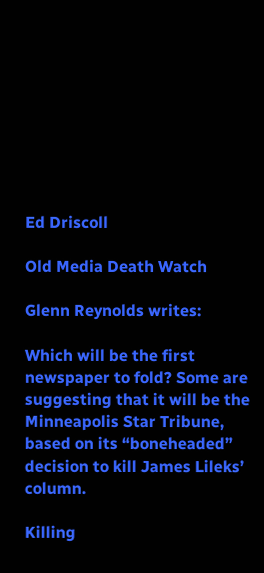Ed Driscoll

Old Media Death Watch

Glenn Reynolds writes:

Which will be the first newspaper to fold? Some are suggesting that it will be the Minneapolis Star Tribune, based on its “boneheaded” decision to kill James Lileks’ column.

Killing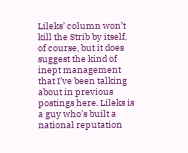Lileks’ column won’t kill the Strib by itself, of course, but it does suggest the kind of inept management that I’ve been talking about in previous postings here. Lileks is a guy who’s built a national reputation